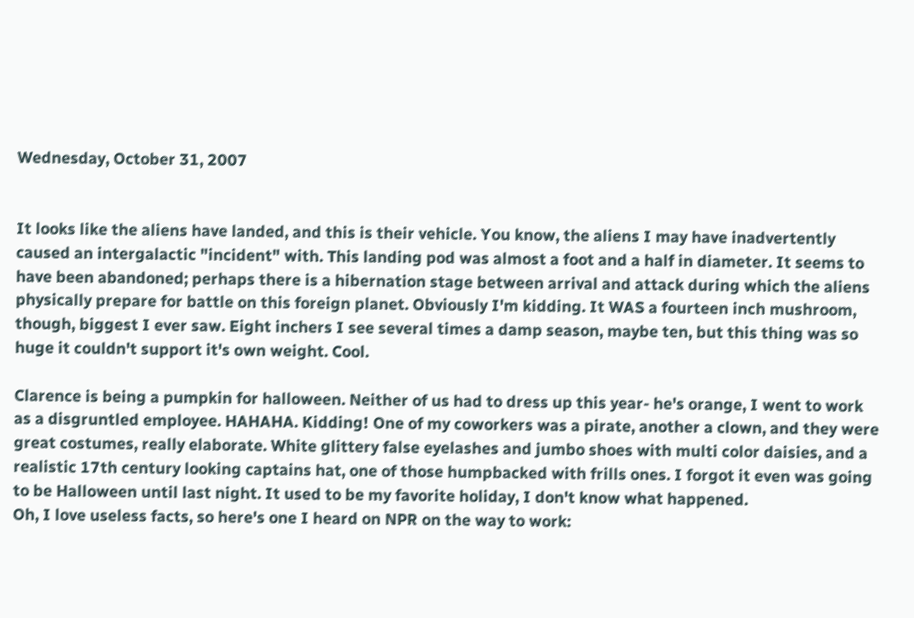Wednesday, October 31, 2007


It looks like the aliens have landed, and this is their vehicle. You know, the aliens I may have inadvertently caused an intergalactic "incident" with. This landing pod was almost a foot and a half in diameter. It seems to have been abandoned; perhaps there is a hibernation stage between arrival and attack during which the aliens physically prepare for battle on this foreign planet. Obviously I'm kidding. It WAS a fourteen inch mushroom, though, biggest I ever saw. Eight inchers I see several times a damp season, maybe ten, but this thing was so huge it couldn't support it's own weight. Cool.

Clarence is being a pumpkin for halloween. Neither of us had to dress up this year- he's orange, I went to work as a disgruntled employee. HAHAHA. Kidding! One of my coworkers was a pirate, another a clown, and they were great costumes, really elaborate. White glittery false eyelashes and jumbo shoes with multi color daisies, and a realistic 17th century looking captains hat, one of those humpbacked with frills ones. I forgot it even was going to be Halloween until last night. It used to be my favorite holiday, I don't know what happened.
Oh, I love useless facts, so here's one I heard on NPR on the way to work: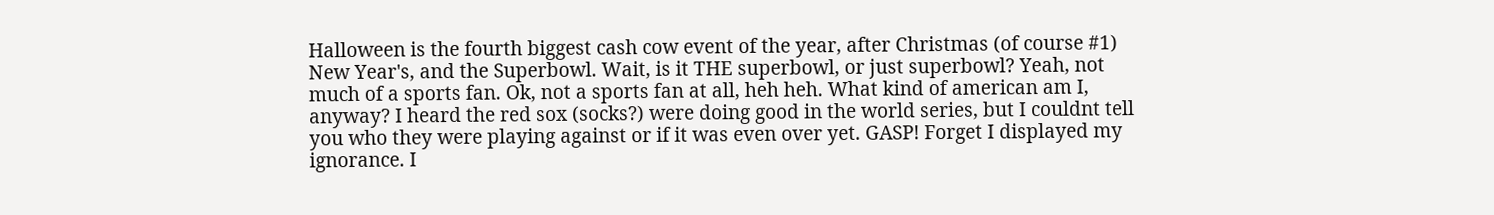Halloween is the fourth biggest cash cow event of the year, after Christmas (of course #1) New Year's, and the Superbowl. Wait, is it THE superbowl, or just superbowl? Yeah, not much of a sports fan. Ok, not a sports fan at all, heh heh. What kind of american am I, anyway? I heard the red sox (socks?) were doing good in the world series, but I couldnt tell you who they were playing against or if it was even over yet. GASP! Forget I displayed my ignorance. I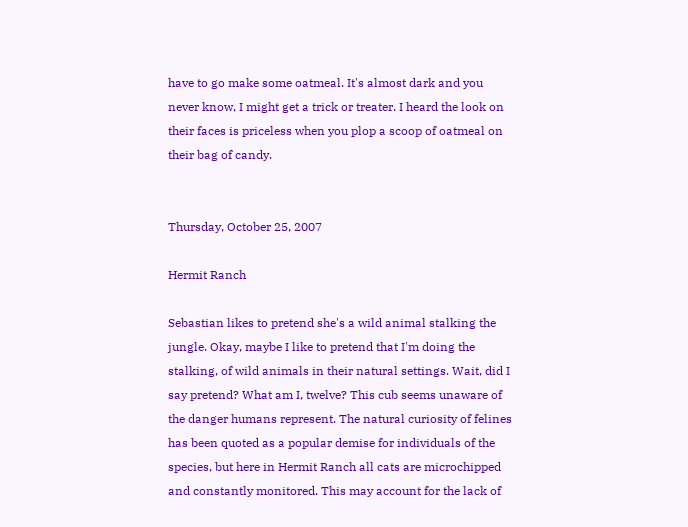have to go make some oatmeal. It's almost dark and you never know, I might get a trick or treater. I heard the look on their faces is priceless when you plop a scoop of oatmeal on their bag of candy.


Thursday, October 25, 2007

Hermit Ranch

Sebastian likes to pretend she's a wild animal stalking the jungle. Okay, maybe I like to pretend that I'm doing the stalking, of wild animals in their natural settings. Wait, did I say pretend? What am I, twelve? This cub seems unaware of the danger humans represent. The natural curiosity of felines has been quoted as a popular demise for individuals of the species, but here in Hermit Ranch all cats are microchipped and constantly monitored. This may account for the lack of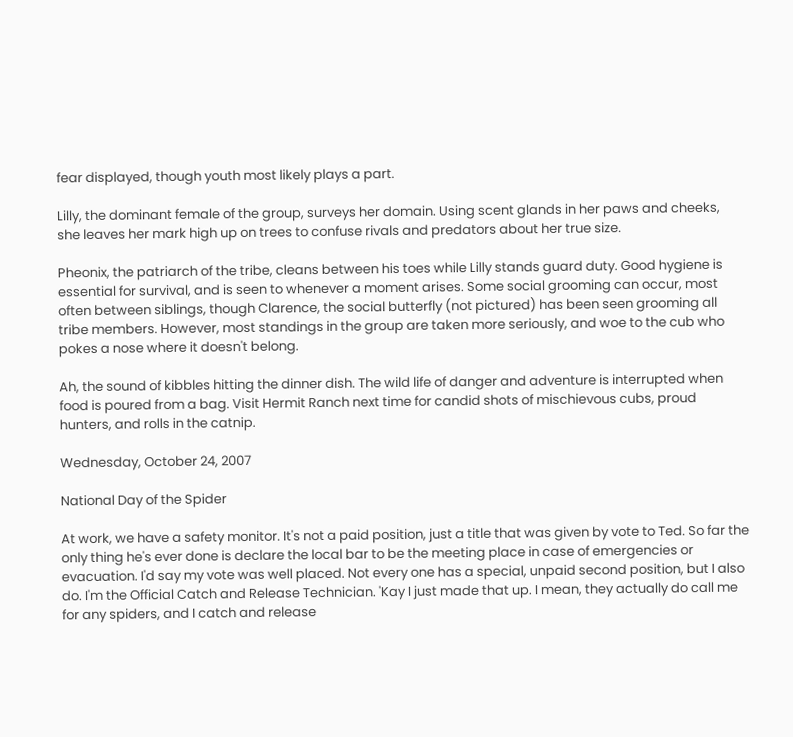fear displayed, though youth most likely plays a part.

Lilly, the dominant female of the group, surveys her domain. Using scent glands in her paws and cheeks, she leaves her mark high up on trees to confuse rivals and predators about her true size.

Pheonix, the patriarch of the tribe, cleans between his toes while Lilly stands guard duty. Good hygiene is essential for survival, and is seen to whenever a moment arises. Some social grooming can occur, most often between siblings, though Clarence, the social butterfly (not pictured) has been seen grooming all tribe members. However, most standings in the group are taken more seriously, and woe to the cub who pokes a nose where it doesn't belong.

Ah, the sound of kibbles hitting the dinner dish. The wild life of danger and adventure is interrupted when food is poured from a bag. Visit Hermit Ranch next time for candid shots of mischievous cubs, proud hunters, and rolls in the catnip.

Wednesday, October 24, 2007

National Day of the Spider

At work, we have a safety monitor. It's not a paid position, just a title that was given by vote to Ted. So far the only thing he's ever done is declare the local bar to be the meeting place in case of emergencies or evacuation. I'd say my vote was well placed. Not every one has a special, unpaid second position, but I also do. I'm the Official Catch and Release Technician. 'Kay I just made that up. I mean, they actually do call me for any spiders, and I catch and release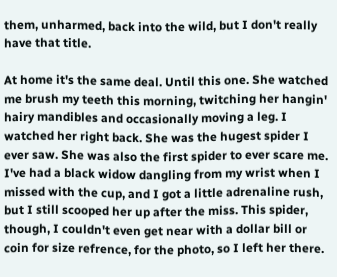them, unharmed, back into the wild, but I don't really have that title.

At home it's the same deal. Until this one. She watched me brush my teeth this morning, twitching her hangin' hairy mandibles and occasionally moving a leg. I watched her right back. She was the hugest spider I ever saw. She was also the first spider to ever scare me. I've had a black widow dangling from my wrist when I missed with the cup, and I got a little adrenaline rush, but I still scooped her up after the miss. This spider, though, I couldn't even get near with a dollar bill or coin for size refrence, for the photo, so I left her there.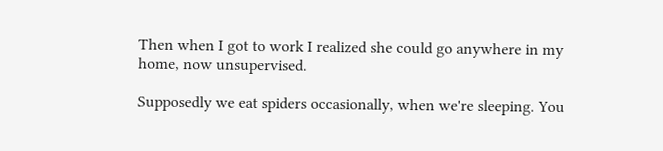Then when I got to work I realized she could go anywhere in my home, now unsupervised.

Supposedly we eat spiders occasionally, when we're sleeping. You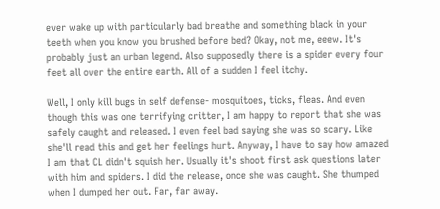ever wake up with particularly bad breathe and something black in your teeth when you know you brushed before bed? Okay, not me, eeew. It's probably just an urban legend. Also supposedly there is a spider every four feet all over the entire earth. All of a sudden I feel itchy.

Well, I only kill bugs in self defense- mosquitoes, ticks, fleas. And even though this was one terrifying critter, I am happy to report that she was safely caught and released. I even feel bad saying she was so scary. Like she'll read this and get her feelings hurt. Anyway, I have to say how amazed I am that CL didn't squish her. Usually it's shoot first ask questions later with him and spiders. I did the release, once she was caught. She thumped when I dumped her out. Far, far away.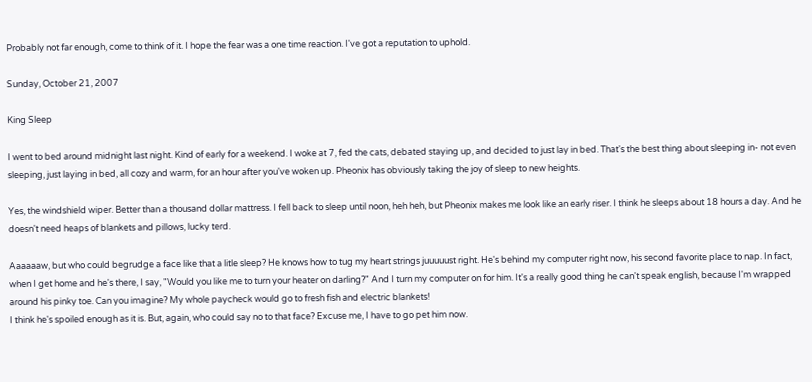Probably not far enough, come to think of it. I hope the fear was a one time reaction. I've got a reputation to uphold.

Sunday, October 21, 2007

King Sleep

I went to bed around midnight last night. Kind of early for a weekend. I woke at 7, fed the cats, debated staying up, and decided to just lay in bed. That's the best thing about sleeping in- not even sleeping, just laying in bed, all cozy and warm, for an hour after you've woken up. Pheonix has obviously taking the joy of sleep to new heights.

Yes, the windshield wiper. Better than a thousand dollar mattress. I fell back to sleep until noon, heh heh, but Pheonix makes me look like an early riser. I think he sleeps about 18 hours a day. And he doesn't need heaps of blankets and pillows, lucky terd.

Aaaaaaw, but who could begrudge a face like that a litle sleep? He knows how to tug my heart strings juuuuust right. He's behind my computer right now, his second favorite place to nap. In fact, when I get home and he's there, I say, "Would you like me to turn your heater on darling?" And I turn my computer on for him. It's a really good thing he can't speak english, because I'm wrapped around his pinky toe. Can you imagine? My whole paycheck would go to fresh fish and electric blankets!
I think he's spoiled enough as it is. But, again, who could say no to that face? Excuse me, I have to go pet him now.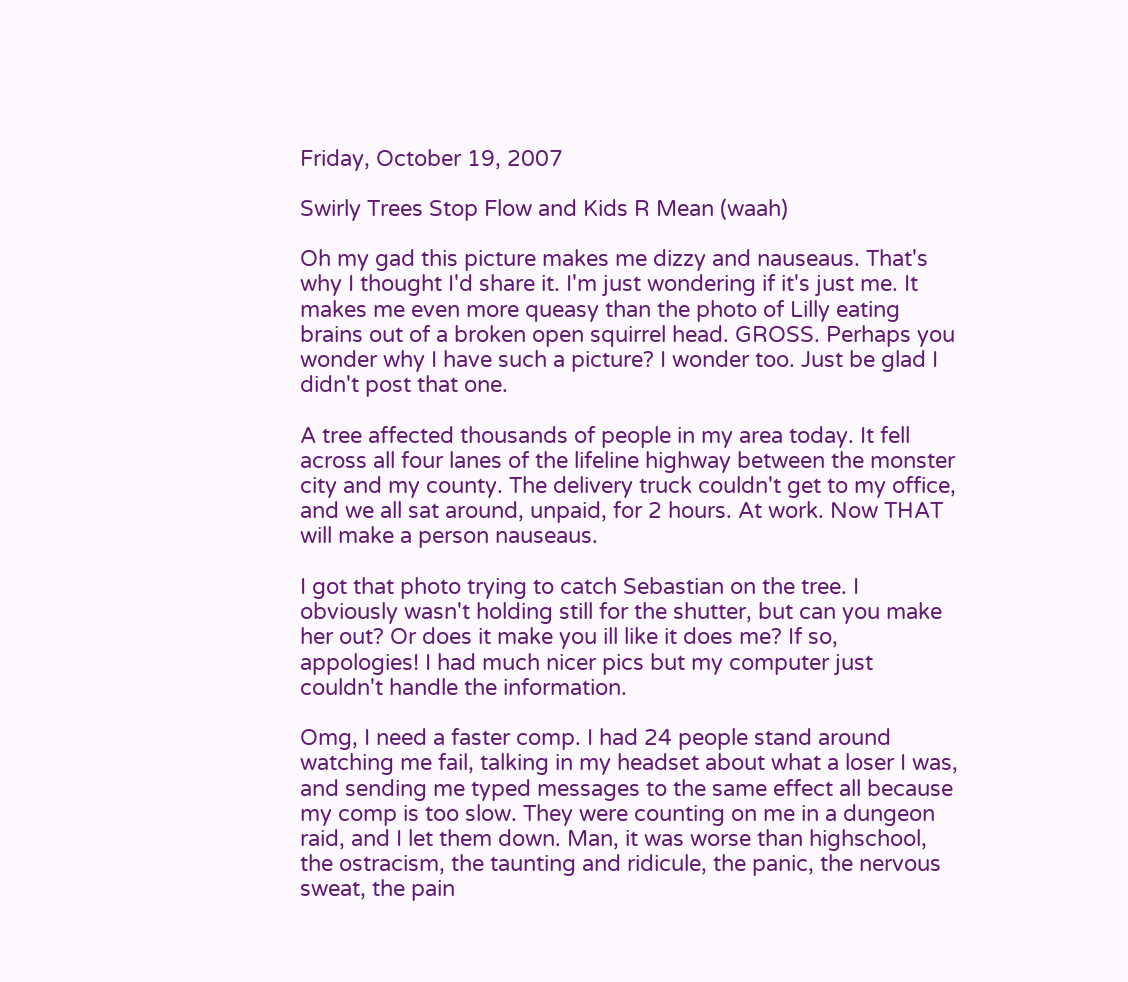Friday, October 19, 2007

Swirly Trees Stop Flow and Kids R Mean (waah)

Oh my gad this picture makes me dizzy and nauseaus. That's why I thought I'd share it. I'm just wondering if it's just me. It makes me even more queasy than the photo of Lilly eating brains out of a broken open squirrel head. GROSS. Perhaps you wonder why I have such a picture? I wonder too. Just be glad I didn't post that one.

A tree affected thousands of people in my area today. It fell across all four lanes of the lifeline highway between the monster city and my county. The delivery truck couldn't get to my office, and we all sat around, unpaid, for 2 hours. At work. Now THAT will make a person nauseaus.

I got that photo trying to catch Sebastian on the tree. I obviously wasn't holding still for the shutter, but can you make her out? Or does it make you ill like it does me? If so, appologies! I had much nicer pics but my computer just couldn't handle the information.

Omg, I need a faster comp. I had 24 people stand around watching me fail, talking in my headset about what a loser I was, and sending me typed messages to the same effect all because my comp is too slow. They were counting on me in a dungeon raid, and I let them down. Man, it was worse than highschool, the ostracism, the taunting and ridicule, the panic, the nervous sweat, the pain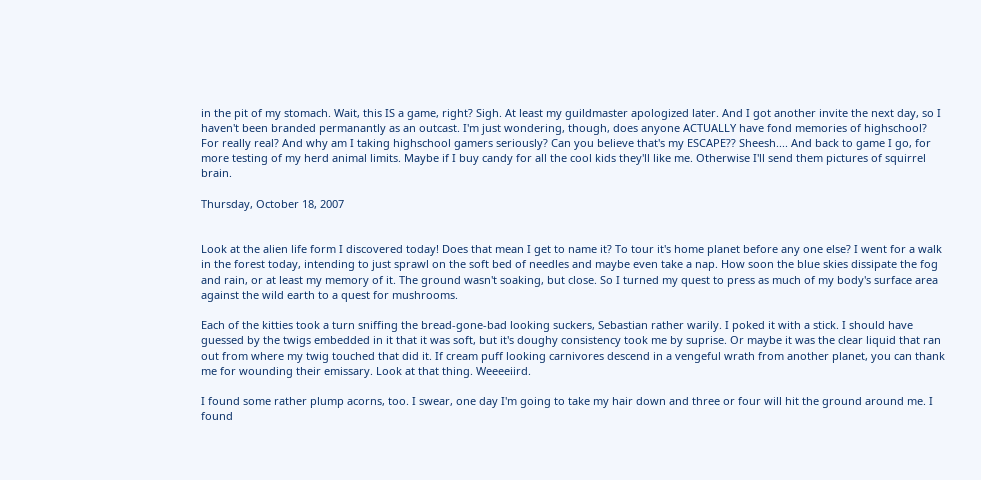in the pit of my stomach. Wait, this IS a game, right? Sigh. At least my guildmaster apologized later. And I got another invite the next day, so I haven't been branded permanantly as an outcast. I'm just wondering, though, does anyone ACTUALLY have fond memories of highschool? For really real? And why am I taking highschool gamers seriously? Can you believe that's my ESCAPE?? Sheesh.... And back to game I go, for more testing of my herd animal limits. Maybe if I buy candy for all the cool kids they'll like me. Otherwise I'll send them pictures of squirrel brain.

Thursday, October 18, 2007


Look at the alien life form I discovered today! Does that mean I get to name it? To tour it's home planet before any one else? I went for a walk in the forest today, intending to just sprawl on the soft bed of needles and maybe even take a nap. How soon the blue skies dissipate the fog and rain, or at least my memory of it. The ground wasn't soaking, but close. So I turned my quest to press as much of my body's surface area against the wild earth to a quest for mushrooms.

Each of the kitties took a turn sniffing the bread-gone-bad looking suckers, Sebastian rather warily. I poked it with a stick. I should have guessed by the twigs embedded in it that it was soft, but it's doughy consistency took me by suprise. Or maybe it was the clear liquid that ran out from where my twig touched that did it. If cream puff looking carnivores descend in a vengeful wrath from another planet, you can thank me for wounding their emissary. Look at that thing. Weeeeiird.

I found some rather plump acorns, too. I swear, one day I'm going to take my hair down and three or four will hit the ground around me. I found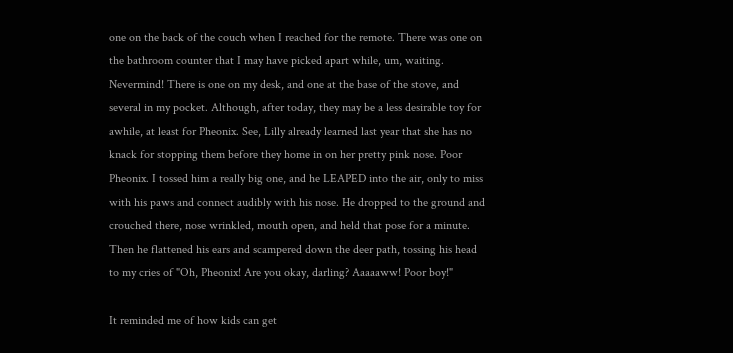one on the back of the couch when I reached for the remote. There was one on the bathroom counter that I may have picked apart while, um, waiting. Nevermind! There is one on my desk, and one at the base of the stove, and several in my pocket. Although, after today, they may be a less desirable toy for awhile, at least for Pheonix. See, Lilly already learned last year that she has no knack for stopping them before they home in on her pretty pink nose. Poor Pheonix. I tossed him a really big one, and he LEAPED into the air, only to miss with his paws and connect audibly with his nose. He dropped to the ground and crouched there, nose wrinkled, mouth open, and held that pose for a minute. Then he flattened his ears and scampered down the deer path, tossing his head to my cries of "Oh, Pheonix! Are you okay, darling? Aaaaaww! Poor boy!"

It reminded me of how kids can get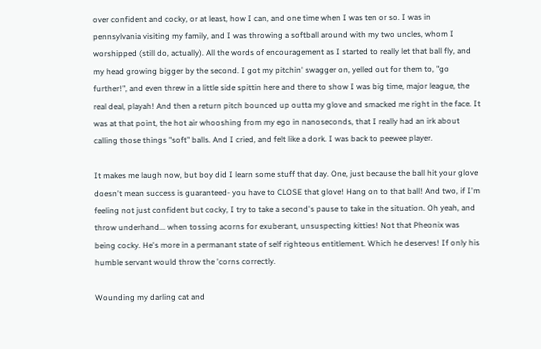over confident and cocky, or at least, how I can, and one time when I was ten or so. I was in pennsylvania visiting my family, and I was throwing a softball around with my two uncles, whom I worshipped (still do, actually). All the words of encouragement as I started to really let that ball fly, and my head growing bigger by the second. I got my pitchin' swagger on, yelled out for them to, "go further!", and even threw in a little side spittin here and there to show I was big time, major league, the real deal, playah! And then a return pitch bounced up outta my glove and smacked me right in the face. It was at that point, the hot air whooshing from my ego in nanoseconds, that I really had an irk about calling those things "soft" balls. And I cried, and felt like a dork. I was back to peewee player.

It makes me laugh now, but boy did I learn some stuff that day. One, just because the ball hit your glove doesn't mean success is guaranteed- you have to CLOSE that glove! Hang on to that ball! And two, if I'm feeling not just confident but cocky, I try to take a second's pause to take in the situation. Oh yeah, and throw underhand... when tossing acorns for exuberant, unsuspecting kitties! Not that Pheonix was being cocky. He's more in a permanant state of self righteous entitlement. Which he deserves! If only his humble servant would throw the 'corns correctly.

Wounding my darling cat and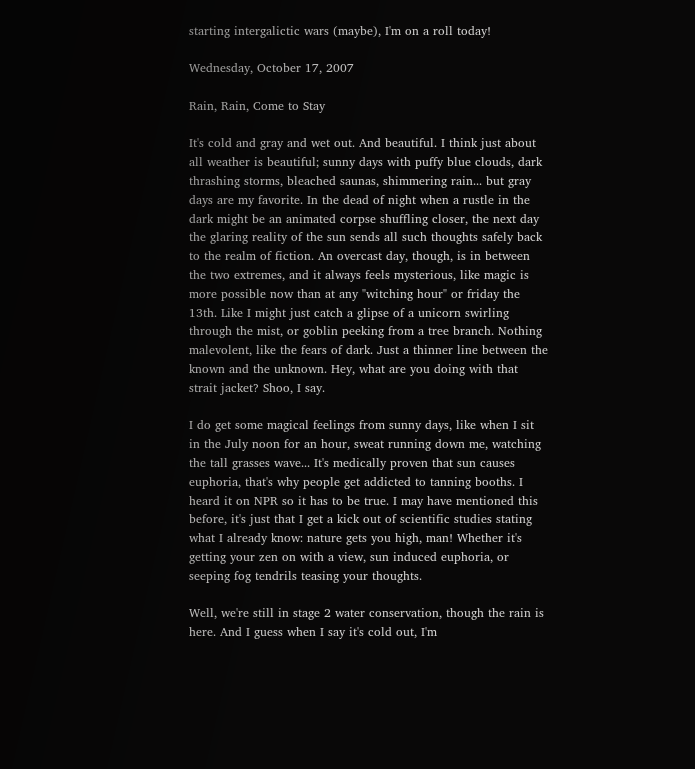starting intergalictic wars (maybe), I'm on a roll today!

Wednesday, October 17, 2007

Rain, Rain, Come to Stay

It's cold and gray and wet out. And beautiful. I think just about all weather is beautiful; sunny days with puffy blue clouds, dark thrashing storms, bleached saunas, shimmering rain... but gray days are my favorite. In the dead of night when a rustle in the dark might be an animated corpse shuffling closer, the next day the glaring reality of the sun sends all such thoughts safely back to the realm of fiction. An overcast day, though, is in between the two extremes, and it always feels mysterious, like magic is more possible now than at any "witching hour" or friday the 13th. Like I might just catch a glipse of a unicorn swirling through the mist, or goblin peeking from a tree branch. Nothing malevolent, like the fears of dark. Just a thinner line between the known and the unknown. Hey, what are you doing with that strait jacket? Shoo, I say.

I do get some magical feelings from sunny days, like when I sit in the July noon for an hour, sweat running down me, watching the tall grasses wave... It's medically proven that sun causes euphoria, that's why people get addicted to tanning booths. I heard it on NPR so it has to be true. I may have mentioned this before, it's just that I get a kick out of scientific studies stating what I already know: nature gets you high, man! Whether it's getting your zen on with a view, sun induced euphoria, or seeping fog tendrils teasing your thoughts.

Well, we're still in stage 2 water conservation, though the rain is here. And I guess when I say it's cold out, I'm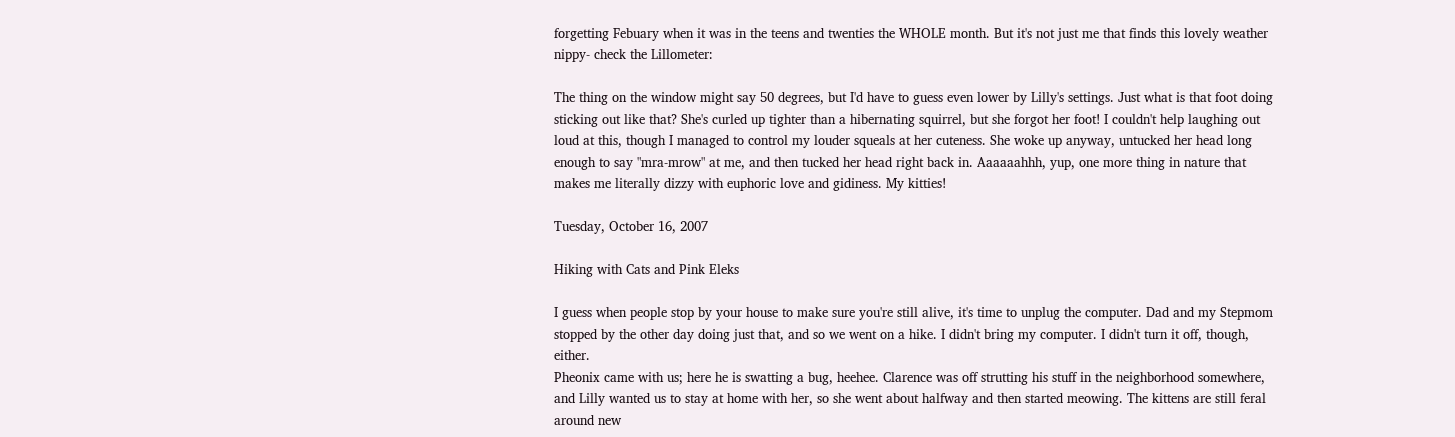forgetting Febuary when it was in the teens and twenties the WHOLE month. But it's not just me that finds this lovely weather nippy- check the Lillometer:

The thing on the window might say 50 degrees, but I'd have to guess even lower by Lilly's settings. Just what is that foot doing sticking out like that? She's curled up tighter than a hibernating squirrel, but she forgot her foot! I couldn't help laughing out loud at this, though I managed to control my louder squeals at her cuteness. She woke up anyway, untucked her head long enough to say "mra-mrow" at me, and then tucked her head right back in. Aaaaaahhh, yup, one more thing in nature that makes me literally dizzy with euphoric love and gidiness. My kitties!

Tuesday, October 16, 2007

Hiking with Cats and Pink Eleks

I guess when people stop by your house to make sure you're still alive, it's time to unplug the computer. Dad and my Stepmom stopped by the other day doing just that, and so we went on a hike. I didn't bring my computer. I didn't turn it off, though, either.
Pheonix came with us; here he is swatting a bug, heehee. Clarence was off strutting his stuff in the neighborhood somewhere, and Lilly wanted us to stay at home with her, so she went about halfway and then started meowing. The kittens are still feral around new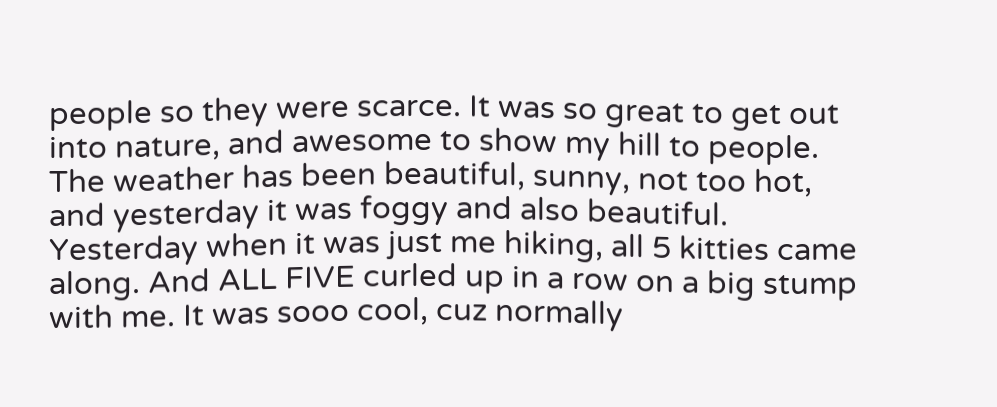people so they were scarce. It was so great to get out into nature, and awesome to show my hill to people. The weather has been beautiful, sunny, not too hot, and yesterday it was foggy and also beautiful. Yesterday when it was just me hiking, all 5 kitties came along. And ALL FIVE curled up in a row on a big stump with me. It was sooo cool, cuz normally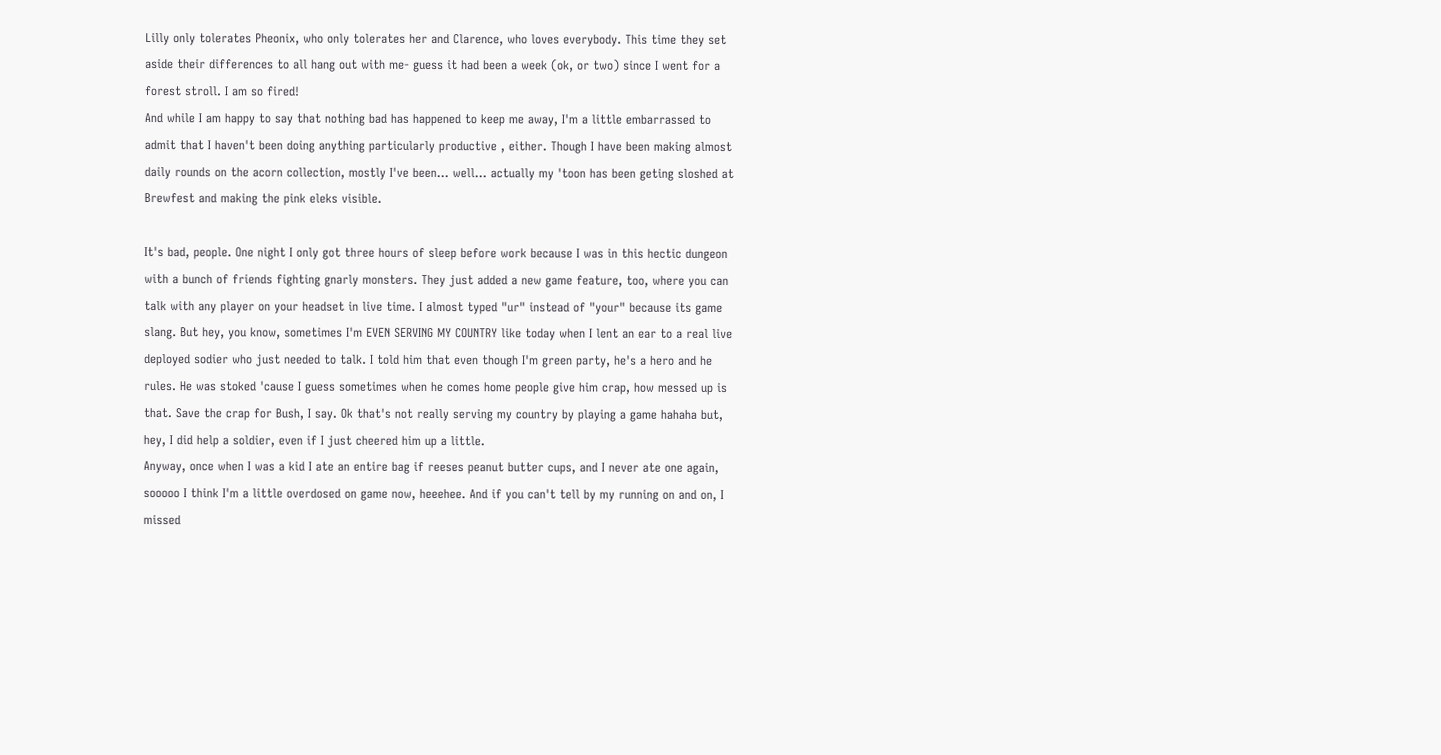Lilly only tolerates Pheonix, who only tolerates her and Clarence, who loves everybody. This time they set aside their differences to all hang out with me- guess it had been a week (ok, or two) since I went for a forest stroll. I am so fired!
And while I am happy to say that nothing bad has happened to keep me away, I'm a little embarrassed to admit that I haven't been doing anything particularly productive , either. Though I have been making almost daily rounds on the acorn collection, mostly I've been... well... actually my 'toon has been geting sloshed at Brewfest and making the pink eleks visible.

It's bad, people. One night I only got three hours of sleep before work because I was in this hectic dungeon with a bunch of friends fighting gnarly monsters. They just added a new game feature, too, where you can talk with any player on your headset in live time. I almost typed "ur" instead of "your" because its game slang. But hey, you know, sometimes I'm EVEN SERVING MY COUNTRY like today when I lent an ear to a real live deployed sodier who just needed to talk. I told him that even though I'm green party, he's a hero and he rules. He was stoked 'cause I guess sometimes when he comes home people give him crap, how messed up is that. Save the crap for Bush, I say. Ok that's not really serving my country by playing a game hahaha but, hey, I did help a soldier, even if I just cheered him up a little.
Anyway, once when I was a kid I ate an entire bag if reeses peanut butter cups, and I never ate one again, sooooo I think I'm a little overdosed on game now, heeehee. And if you can't tell by my running on and on, I missed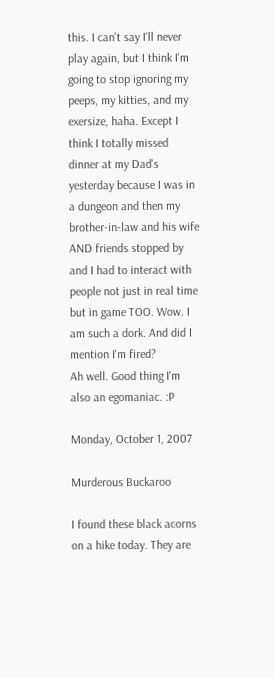this. I can't say I'll never play again, but I think I'm going to stop ignoring my peeps, my kitties, and my exersize, haha. Except I think I totally missed dinner at my Dad's yesterday because I was in a dungeon and then my brother-in-law and his wife AND friends stopped by and I had to interact with people not just in real time but in game TOO. Wow. I am such a dork. And did I mention I'm fired?
Ah well. Good thing I'm also an egomaniac. :P

Monday, October 1, 2007

Murderous Buckaroo

I found these black acorns on a hike today. They are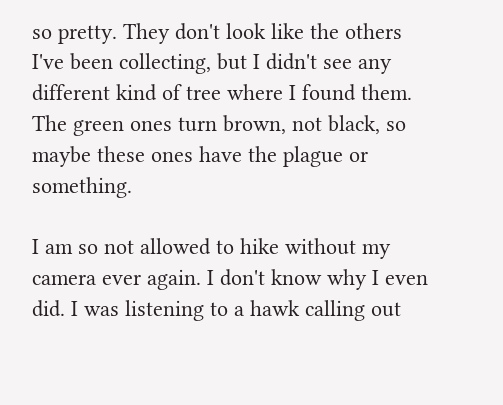so pretty. They don't look like the others I've been collecting, but I didn't see any different kind of tree where I found them. The green ones turn brown, not black, so maybe these ones have the plague or something.

I am so not allowed to hike without my camera ever again. I don't know why I even did. I was listening to a hawk calling out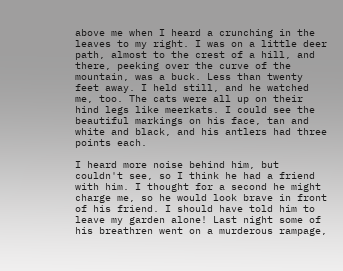above me when I heard a crunching in the leaves to my right. I was on a little deer path, almost to the crest of a hill, and there, peeking over the curve of the mountain, was a buck. Less than twenty feet away. I held still, and he watched me, too. The cats were all up on their hind legs like meerkats. I could see the beautiful markings on his face, tan and white and black, and his antlers had three points each.

I heard more noise behind him, but couldn't see, so I think he had a friend with him. I thought for a second he might charge me, so he would look brave in front of his friend. I should have told him to leave my garden alone! Last night some of his breathren went on a murderous rampage,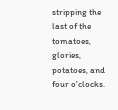stripping the last of the tomatoes, glories, potatoes, and four o'clocks.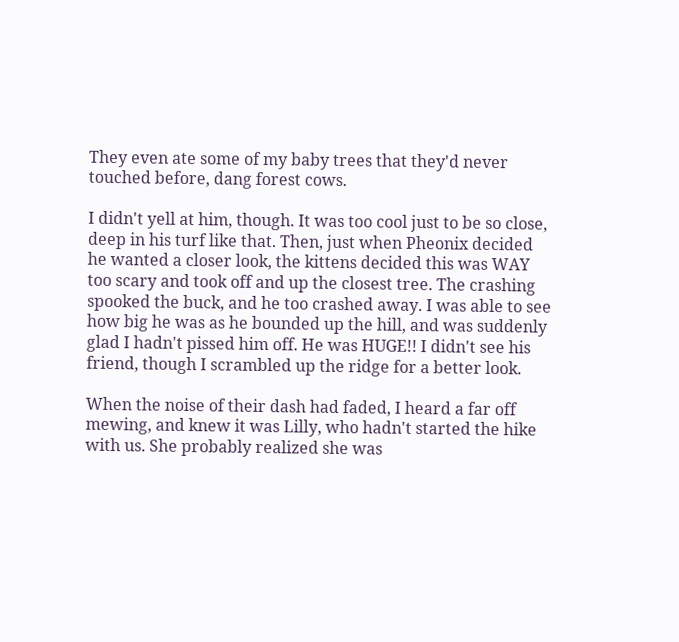They even ate some of my baby trees that they'd never touched before, dang forest cows.

I didn't yell at him, though. It was too cool just to be so close, deep in his turf like that. Then, just when Pheonix decided he wanted a closer look, the kittens decided this was WAY too scary and took off and up the closest tree. The crashing spooked the buck, and he too crashed away. I was able to see how big he was as he bounded up the hill, and was suddenly glad I hadn't pissed him off. He was HUGE!! I didn't see his friend, though I scrambled up the ridge for a better look.

When the noise of their dash had faded, I heard a far off mewing, and knew it was Lilly, who hadn't started the hike with us. She probably realized she was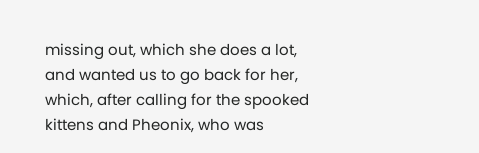missing out, which she does a lot, and wanted us to go back for her, which, after calling for the spooked kittens and Pheonix, who was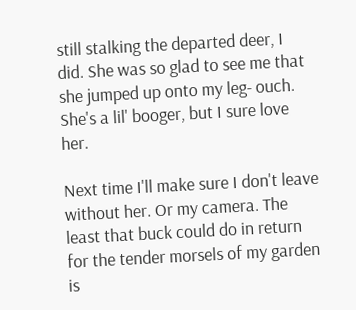still stalking the departed deer, I did. She was so glad to see me that she jumped up onto my leg- ouch. She's a lil' booger, but I sure love her.

Next time I'll make sure I don't leave without her. Or my camera. The least that buck could do in return for the tender morsels of my garden is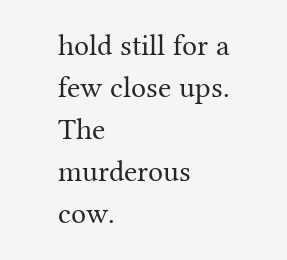hold still for a few close ups. The murderous cow.